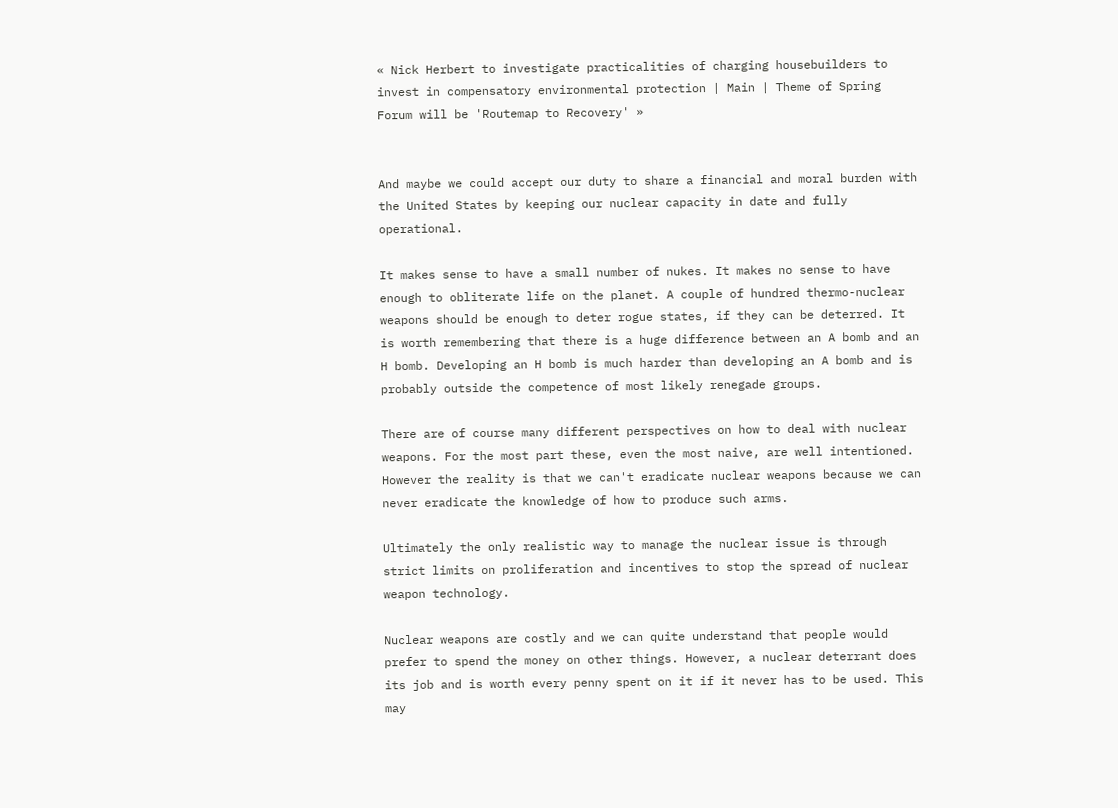« Nick Herbert to investigate practicalities of charging housebuilders to invest in compensatory environmental protection | Main | Theme of Spring Forum will be 'Routemap to Recovery' »


And maybe we could accept our duty to share a financial and moral burden with the United States by keeping our nuclear capacity in date and fully operational.

It makes sense to have a small number of nukes. It makes no sense to have enough to obliterate life on the planet. A couple of hundred thermo-nuclear weapons should be enough to deter rogue states, if they can be deterred. It is worth remembering that there is a huge difference between an A bomb and an H bomb. Developing an H bomb is much harder than developing an A bomb and is probably outside the competence of most likely renegade groups.

There are of course many different perspectives on how to deal with nuclear weapons. For the most part these, even the most naive, are well intentioned. However the reality is that we can't eradicate nuclear weapons because we can never eradicate the knowledge of how to produce such arms.

Ultimately the only realistic way to manage the nuclear issue is through strict limits on proliferation and incentives to stop the spread of nuclear weapon technology.

Nuclear weapons are costly and we can quite understand that people would prefer to spend the money on other things. However, a nuclear deterrant does its job and is worth every penny spent on it if it never has to be used. This may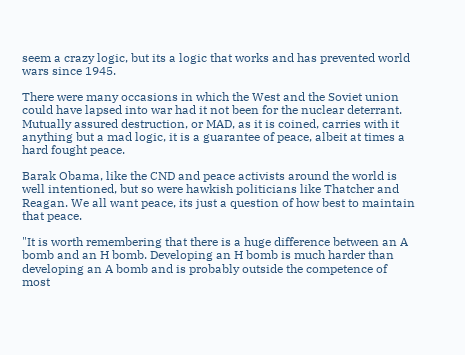seem a crazy logic, but its a logic that works and has prevented world wars since 1945.

There were many occasions in which the West and the Soviet union could have lapsed into war had it not been for the nuclear deterrant. Mutually assured destruction, or MAD, as it is coined, carries with it anything but a mad logic, it is a guarantee of peace, albeit at times a hard fought peace.

Barak Obama, like the CND and peace activists around the world is well intentioned, but so were hawkish politicians like Thatcher and Reagan. We all want peace, its just a question of how best to maintain that peace.

"It is worth remembering that there is a huge difference between an A bomb and an H bomb. Developing an H bomb is much harder than developing an A bomb and is probably outside the competence of most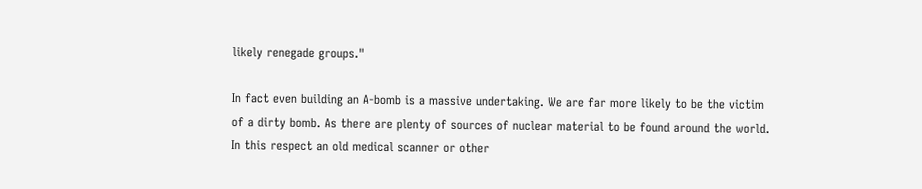likely renegade groups."

In fact even building an A-bomb is a massive undertaking. We are far more likely to be the victim of a dirty bomb. As there are plenty of sources of nuclear material to be found around the world. In this respect an old medical scanner or other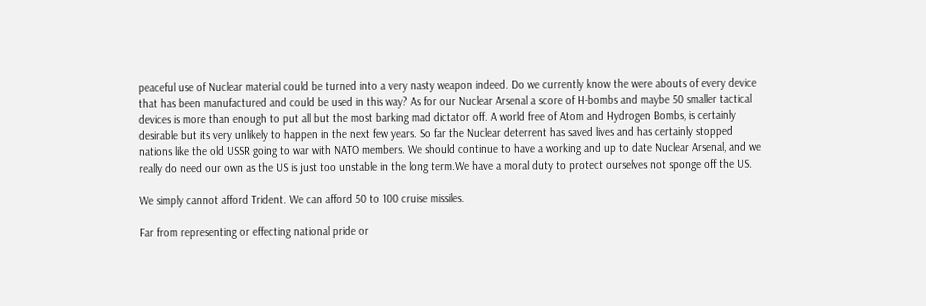peaceful use of Nuclear material could be turned into a very nasty weapon indeed. Do we currently know the were abouts of every device that has been manufactured and could be used in this way? As for our Nuclear Arsenal a score of H-bombs and maybe 50 smaller tactical devices is more than enough to put all but the most barking mad dictator off. A world free of Atom and Hydrogen Bombs, is certainly desirable but its very unlikely to happen in the next few years. So far the Nuclear deterrent has saved lives and has certainly stopped nations like the old USSR going to war with NATO members. We should continue to have a working and up to date Nuclear Arsenal, and we really do need our own as the US is just too unstable in the long term.We have a moral duty to protect ourselves not sponge off the US.

We simply cannot afford Trident. We can afford 50 to 100 cruise missiles.

Far from representing or effecting national pride or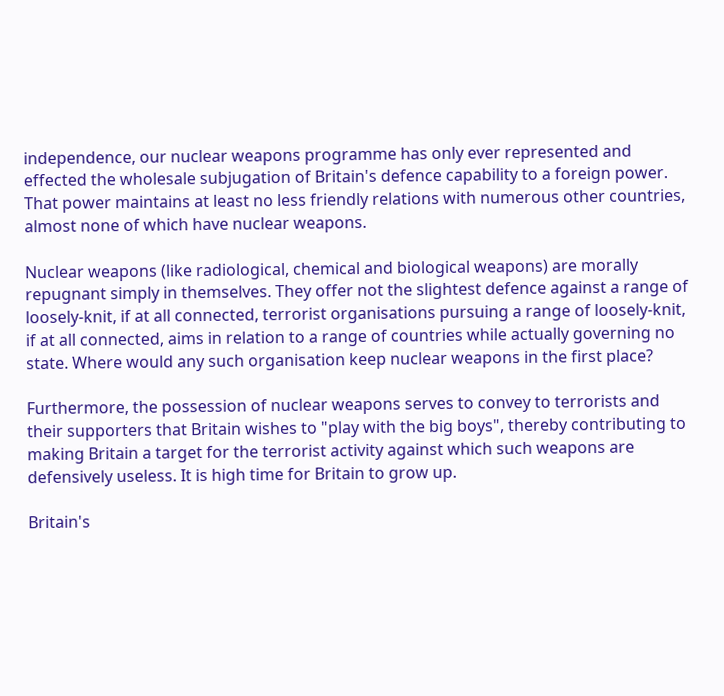independence, our nuclear weapons programme has only ever represented and effected the wholesale subjugation of Britain's defence capability to a foreign power. That power maintains at least no less friendly relations with numerous other countries, almost none of which have nuclear weapons.

Nuclear weapons (like radiological, chemical and biological weapons) are morally repugnant simply in themselves. They offer not the slightest defence against a range of loosely-knit, if at all connected, terrorist organisations pursuing a range of loosely-knit, if at all connected, aims in relation to a range of countries while actually governing no state. Where would any such organisation keep nuclear weapons in the first place?

Furthermore, the possession of nuclear weapons serves to convey to terrorists and their supporters that Britain wishes to "play with the big boys", thereby contributing to making Britain a target for the terrorist activity against which such weapons are defensively useless. It is high time for Britain to grow up.

Britain's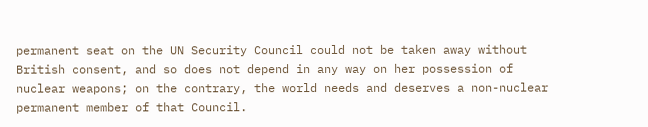permanent seat on the UN Security Council could not be taken away without British consent, and so does not depend in any way on her possession of nuclear weapons; on the contrary, the world needs and deserves a non-nuclear permanent member of that Council.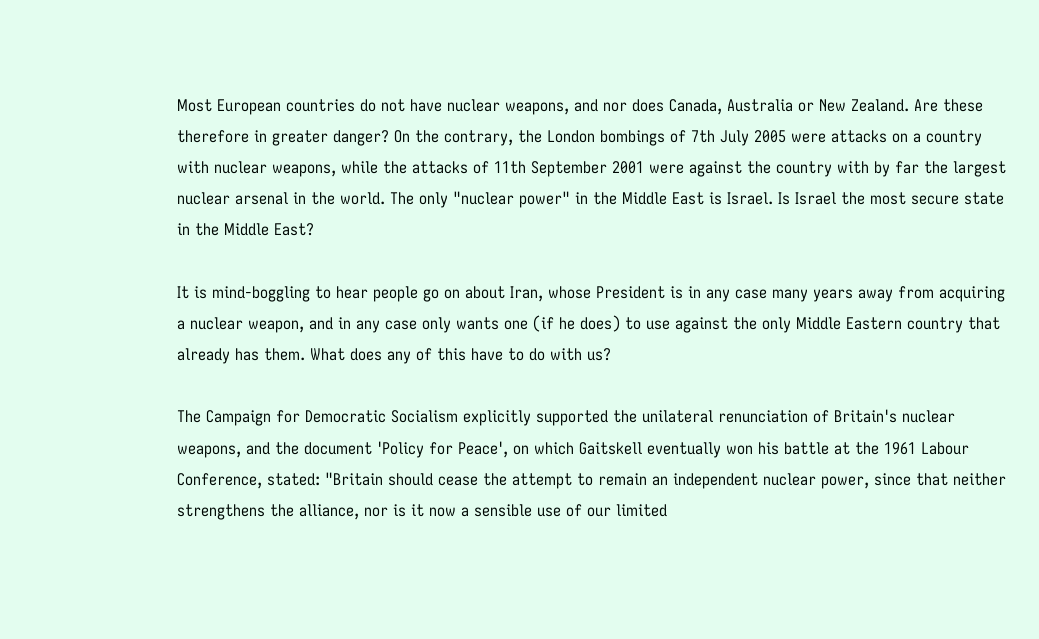Most European countries do not have nuclear weapons, and nor does Canada, Australia or New Zealand. Are these therefore in greater danger? On the contrary, the London bombings of 7th July 2005 were attacks on a country with nuclear weapons, while the attacks of 11th September 2001 were against the country with by far the largest nuclear arsenal in the world. The only "nuclear power" in the Middle East is Israel. Is Israel the most secure state in the Middle East?

It is mind-boggling to hear people go on about Iran, whose President is in any case many years away from acquiring a nuclear weapon, and in any case only wants one (if he does) to use against the only Middle Eastern country that already has them. What does any of this have to do with us?

The Campaign for Democratic Socialism explicitly supported the unilateral renunciation of Britain's nuclear weapons, and the document 'Policy for Peace', on which Gaitskell eventually won his battle at the 1961 Labour Conference, stated: "Britain should cease the attempt to remain an independent nuclear power, since that neither strengthens the alliance, nor is it now a sensible use of our limited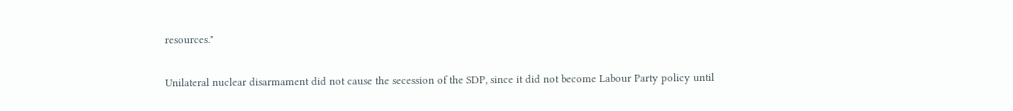resources."

Unilateral nuclear disarmament did not cause the secession of the SDP, since it did not become Labour Party policy until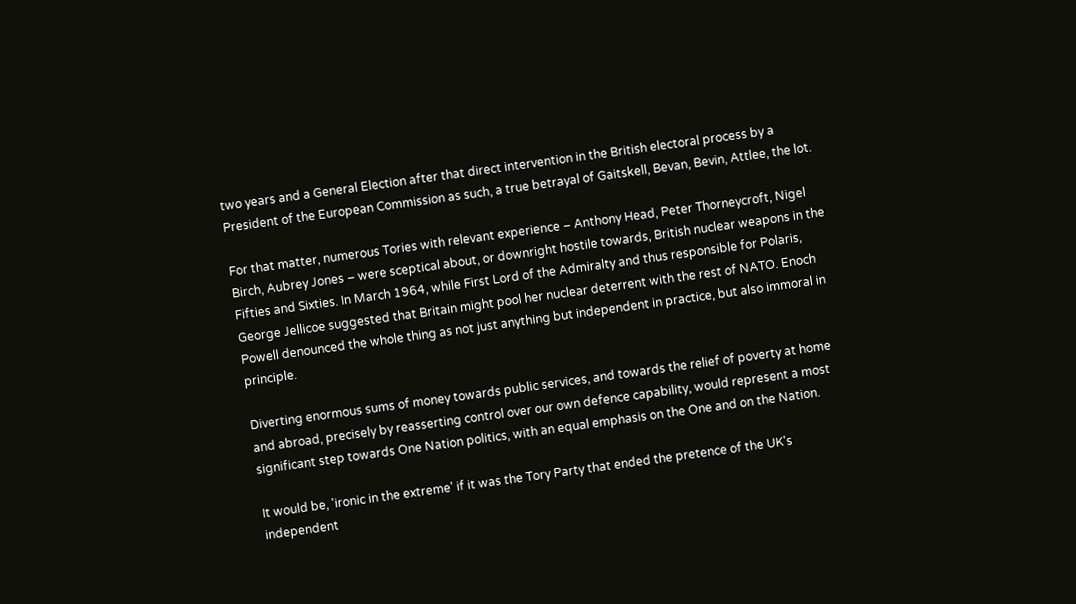two years and a General Election after that direct intervention in the British electoral process by a President of the European Commission as such, a true betrayal of Gaitskell, Bevan, Bevin, Attlee, the lot.

For that matter, numerous Tories with relevant experience – Anthony Head, Peter Thorneycroft, Nigel Birch, Aubrey Jones – were sceptical about, or downright hostile towards, British nuclear weapons in the Fifties and Sixties. In March 1964, while First Lord of the Admiralty and thus responsible for Polaris, George Jellicoe suggested that Britain might pool her nuclear deterrent with the rest of NATO. Enoch Powell denounced the whole thing as not just anything but independent in practice, but also immoral in principle.

Diverting enormous sums of money towards public services, and towards the relief of poverty at home and abroad, precisely by reasserting control over our own defence capability, would represent a most significant step towards One Nation politics, with an equal emphasis on the One and on the Nation.

It would be, 'ironic in the extreme' if it was the Tory Party that ended the pretence of the UK's independent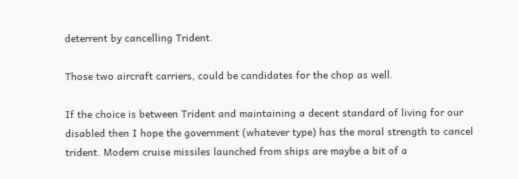deterrent by cancelling Trident.

Those two aircraft carriers, could be candidates for the chop as well.

If the choice is between Trident and maintaining a decent standard of living for our disabled then I hope the government (whatever type) has the moral strength to cancel trident. Modern cruise missiles launched from ships are maybe a bit of a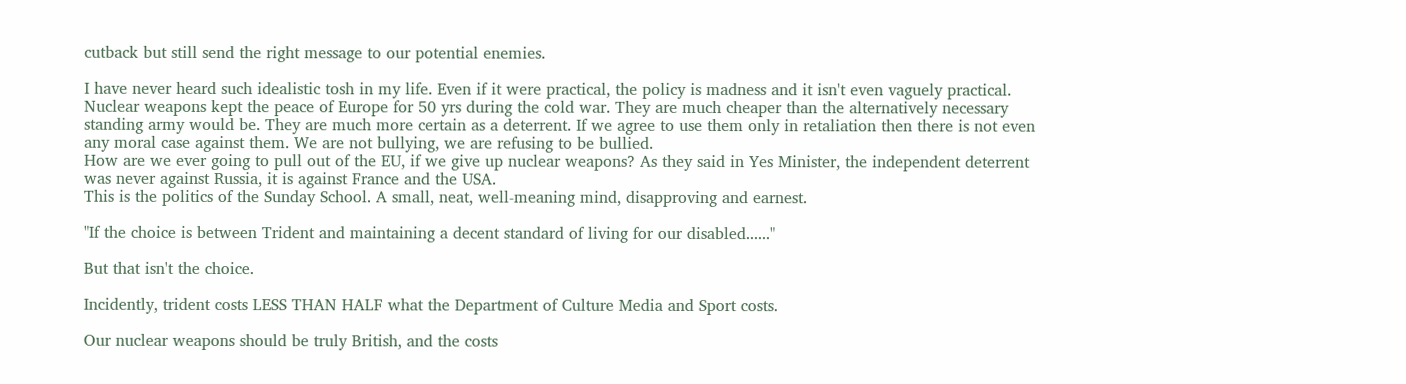cutback but still send the right message to our potential enemies.

I have never heard such idealistic tosh in my life. Even if it were practical, the policy is madness and it isn't even vaguely practical.
Nuclear weapons kept the peace of Europe for 50 yrs during the cold war. They are much cheaper than the alternatively necessary standing army would be. They are much more certain as a deterrent. If we agree to use them only in retaliation then there is not even any moral case against them. We are not bullying, we are refusing to be bullied.
How are we ever going to pull out of the EU, if we give up nuclear weapons? As they said in Yes Minister, the independent deterrent was never against Russia, it is against France and the USA.
This is the politics of the Sunday School. A small, neat, well-meaning mind, disapproving and earnest.

"If the choice is between Trident and maintaining a decent standard of living for our disabled......"

But that isn't the choice.

Incidently, trident costs LESS THAN HALF what the Department of Culture Media and Sport costs.

Our nuclear weapons should be truly British, and the costs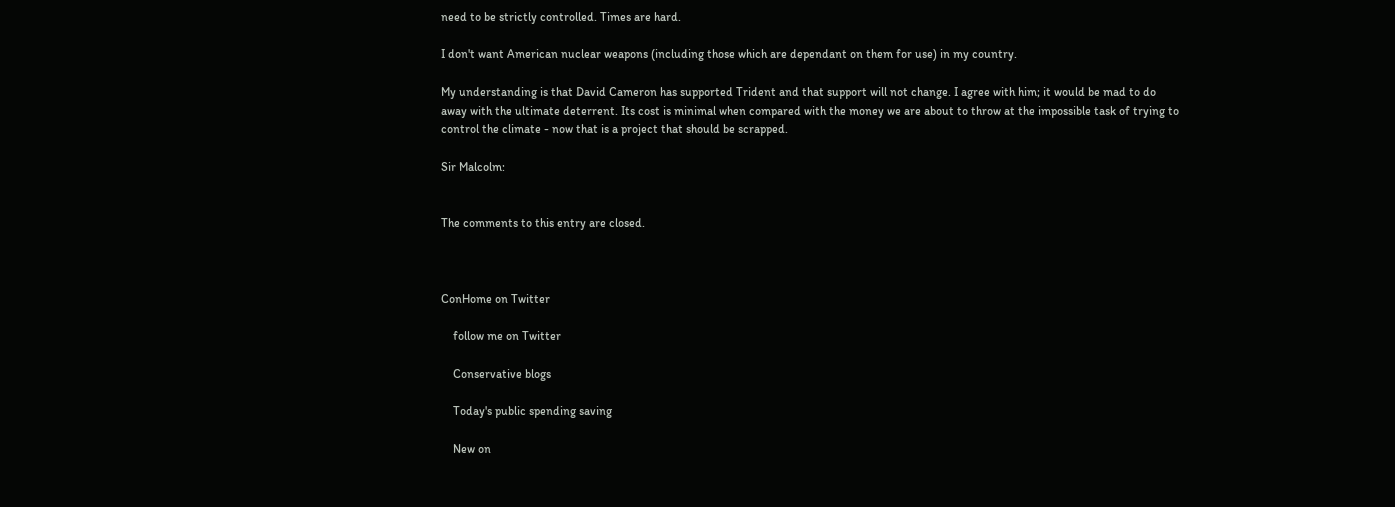need to be strictly controlled. Times are hard.

I don't want American nuclear weapons (including those which are dependant on them for use) in my country.

My understanding is that David Cameron has supported Trident and that support will not change. I agree with him; it would be mad to do away with the ultimate deterrent. Its cost is minimal when compared with the money we are about to throw at the impossible task of trying to control the climate - now that is a project that should be scrapped.

Sir Malcolm:


The comments to this entry are closed.



ConHome on Twitter

    follow me on Twitter

    Conservative blogs

    Today's public spending saving

    New on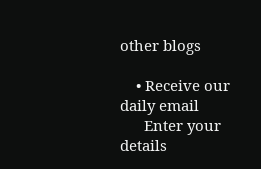other blogs

    • Receive our daily email
      Enter your details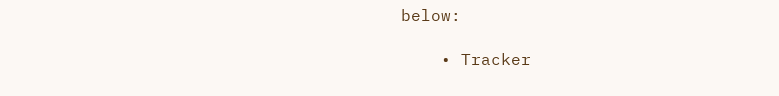below:

    • Tracker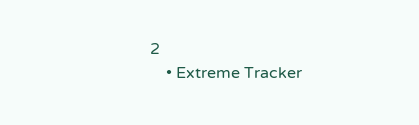2
    • Extreme Tracker